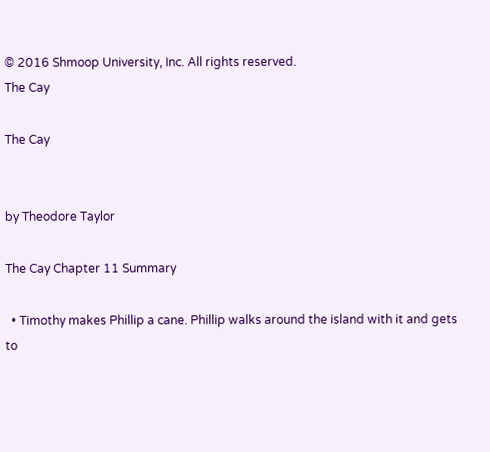© 2016 Shmoop University, Inc. All rights reserved.
The Cay

The Cay


by Theodore Taylor

The Cay Chapter 11 Summary

  • Timothy makes Phillip a cane. Phillip walks around the island with it and gets to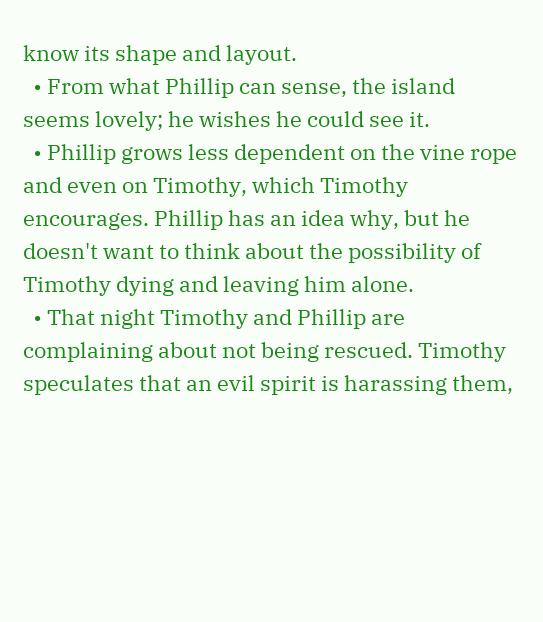know its shape and layout.
  • From what Phillip can sense, the island seems lovely; he wishes he could see it.
  • Phillip grows less dependent on the vine rope and even on Timothy, which Timothy encourages. Phillip has an idea why, but he doesn't want to think about the possibility of Timothy dying and leaving him alone.
  • That night Timothy and Phillip are complaining about not being rescued. Timothy speculates that an evil spirit is harassing them,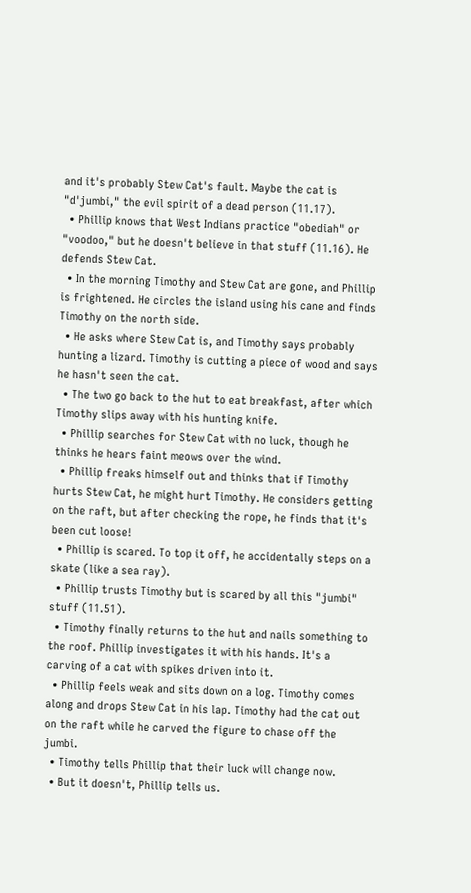and it's probably Stew Cat's fault. Maybe the cat is "d'jumbi," the evil spirit of a dead person (11.17).
  • Phillip knows that West Indians practice "obediah" or "voodoo," but he doesn't believe in that stuff (11.16). He defends Stew Cat.
  • In the morning Timothy and Stew Cat are gone, and Phillip is frightened. He circles the island using his cane and finds Timothy on the north side.
  • He asks where Stew Cat is, and Timothy says probably hunting a lizard. Timothy is cutting a piece of wood and says he hasn't seen the cat.
  • The two go back to the hut to eat breakfast, after which Timothy slips away with his hunting knife.
  • Phillip searches for Stew Cat with no luck, though he thinks he hears faint meows over the wind.
  • Phillip freaks himself out and thinks that if Timothy hurts Stew Cat, he might hurt Timothy. He considers getting on the raft, but after checking the rope, he finds that it's been cut loose!
  • Phillip is scared. To top it off, he accidentally steps on a skate (like a sea ray).
  • Phillip trusts Timothy but is scared by all this "jumbi" stuff (11.51).
  • Timothy finally returns to the hut and nails something to the roof. Phillip investigates it with his hands. It's a carving of a cat with spikes driven into it.
  • Phillip feels weak and sits down on a log. Timothy comes along and drops Stew Cat in his lap. Timothy had the cat out on the raft while he carved the figure to chase off the jumbi.
  • Timothy tells Phillip that their luck will change now.
  • But it doesn't, Phillip tells us.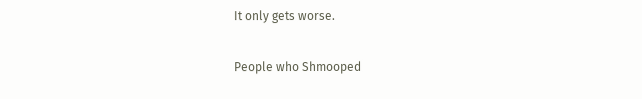It only gets worse.

People who Shmooped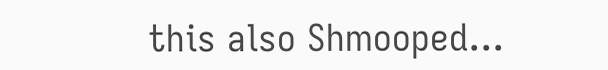this also Shmooped...